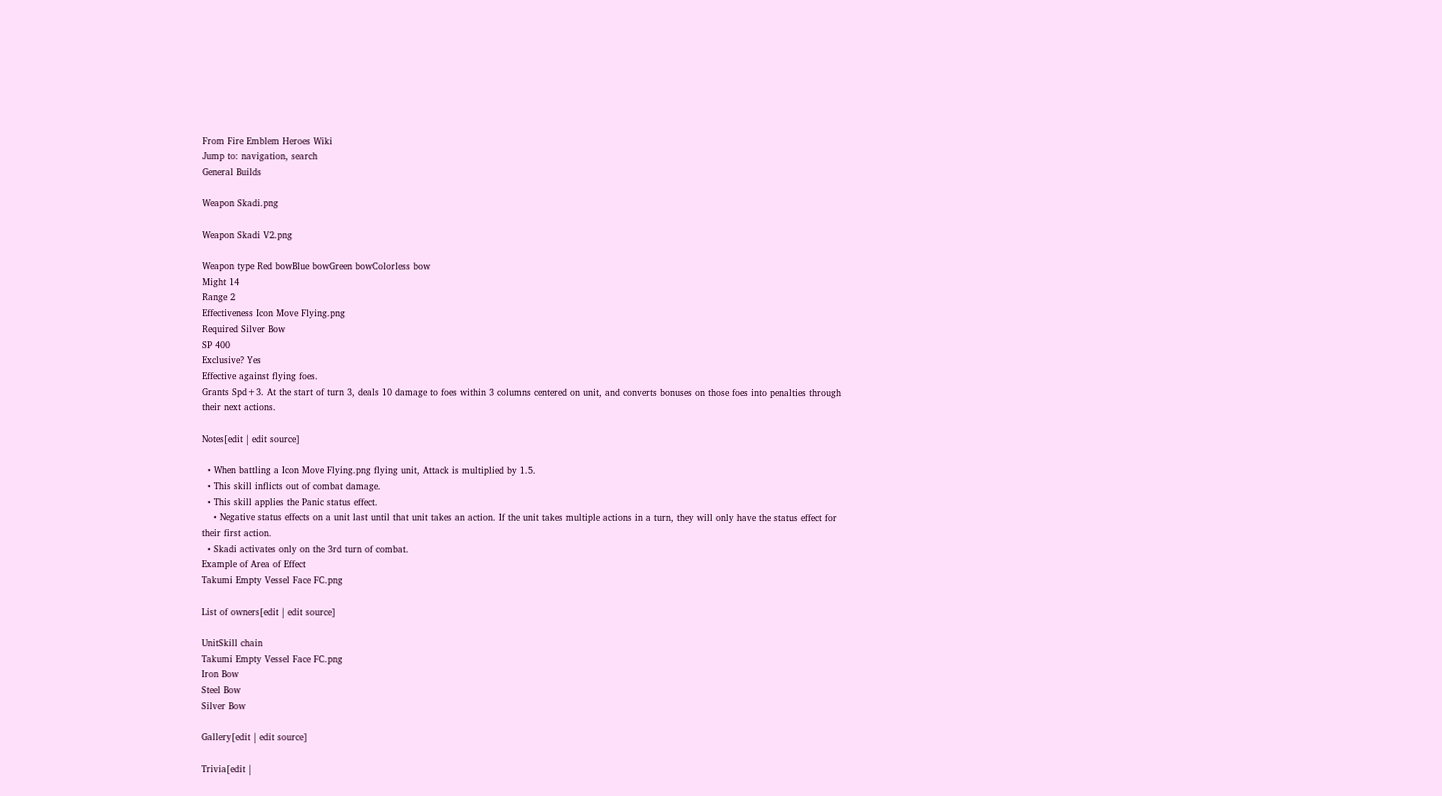From Fire Emblem Heroes Wiki
Jump to: navigation, search
General Builds

Weapon Skadi.png

Weapon Skadi V2.png

Weapon type Red bowBlue bowGreen bowColorless bow
Might 14
Range 2
Effectiveness Icon Move Flying.png
Required Silver Bow
SP 400
Exclusive? Yes
Effective against flying foes.
Grants Spd+3. At the start of turn 3, deals 10 damage to foes within 3 columns centered on unit, and converts bonuses on those foes into penalties through their next actions.

Notes[edit | edit source]

  • When battling a Icon Move Flying.png flying unit, Attack is multiplied by 1.5.
  • This skill inflicts out of combat damage.
  • This skill applies the Panic status effect.
    • Negative status effects on a unit last until that unit takes an action. If the unit takes multiple actions in a turn, they will only have the status effect for their first action.
  • Skadi activates only on the 3rd turn of combat.
Example of Area of Effect
Takumi Empty Vessel Face FC.png

List of owners[edit | edit source]

UnitSkill chain
Takumi Empty Vessel Face FC.png
Iron Bow
Steel Bow
Silver Bow

Gallery[edit | edit source]

Trivia[edit |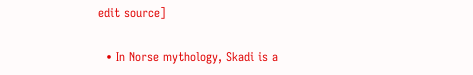edit source]

  • In Norse mythology, Skadi is a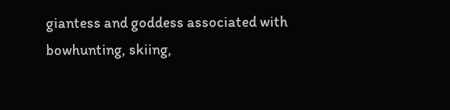giantess and goddess associated with bowhunting, skiing,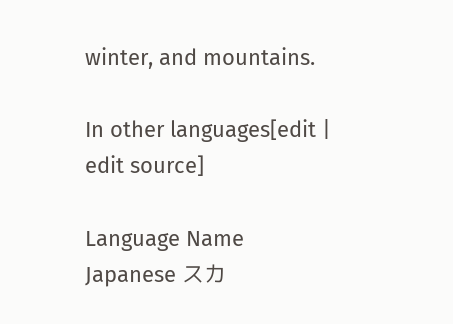winter, and mountains.

In other languages[edit | edit source]

Language Name
Japanese スカ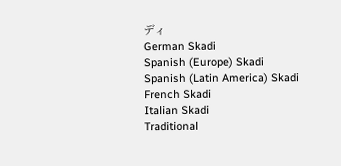ディ
German Skadi
Spanish (Europe) Skadi
Spanish (Latin America) Skadi
French Skadi
Italian Skadi
Traditional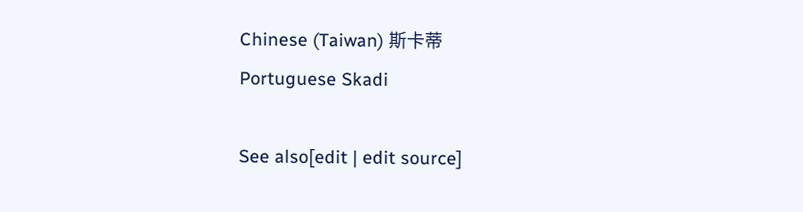Chinese (Taiwan) 斯卡蒂
Portuguese Skadi

See also[edit | edit source]